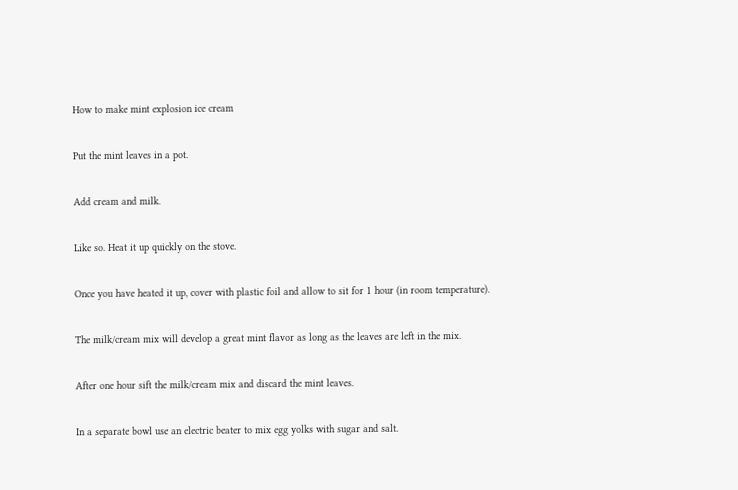How to make mint explosion ice cream

Put the mint leaves in a pot.

Add cream and milk.

Like so. Heat it up quickly on the stove.

Once you have heated it up, cover with plastic foil and allow to sit for 1 hour (in room temperature).

The milk/cream mix will develop a great mint flavor as long as the leaves are left in the mix.

After one hour sift the milk/cream mix and discard the mint leaves.

In a separate bowl use an electric beater to mix egg yolks with sugar and salt.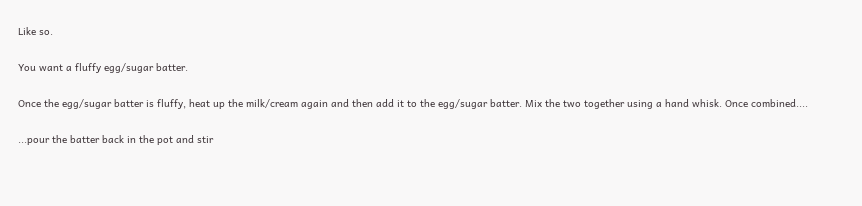Like so.

You want a fluffy egg/sugar batter.

Once the egg/sugar batter is fluffy, heat up the milk/cream again and then add it to the egg/sugar batter. Mix the two together using a hand whisk. Once combined....

...pour the batter back in the pot and stir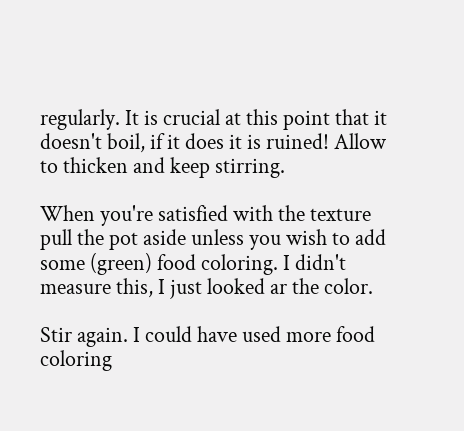regularly. It is crucial at this point that it doesn't boil, if it does it is ruined! Allow to thicken and keep stirring.

When you're satisfied with the texture pull the pot aside unless you wish to add some (green) food coloring. I didn't measure this, I just looked ar the color.

Stir again. I could have used more food coloring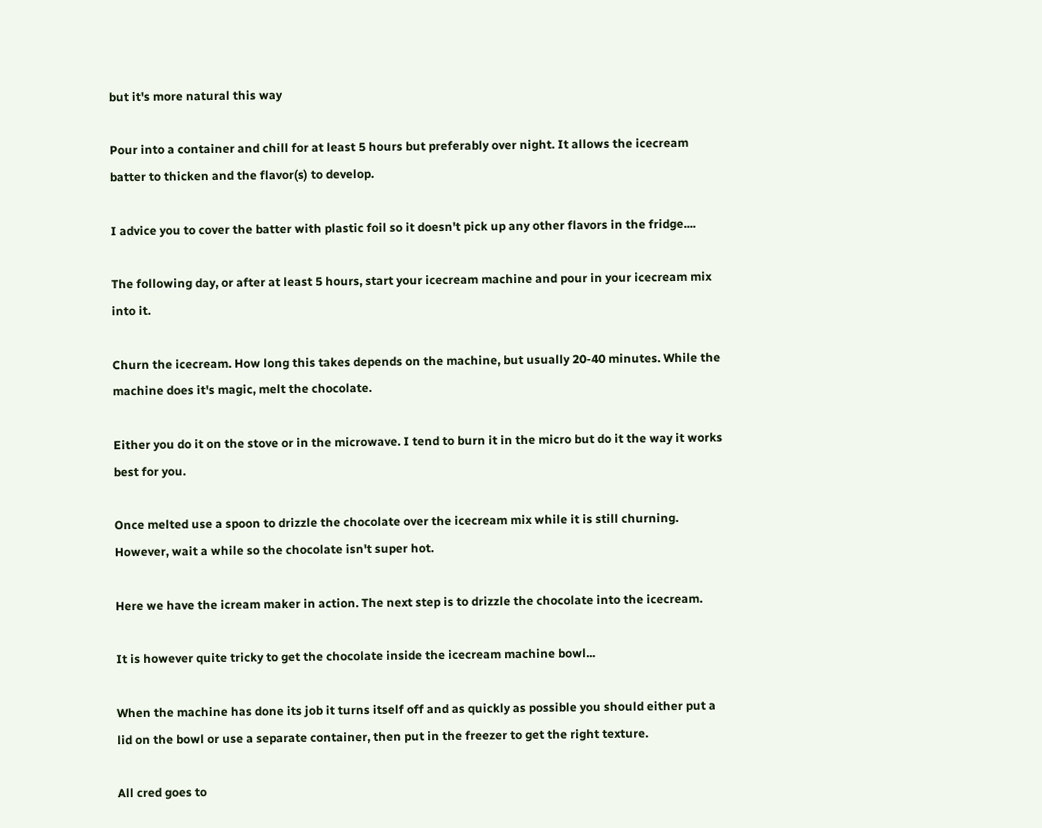but it's more natural this way

Pour into a container and chill for at least 5 hours but preferably over night. It allows the icecream batter to thicken and the flavor(s) to develop.

I advice you to cover the batter with plastic foil so it doesn't pick up any other flavors in the fridge....

The following day, or after at least 5 hours, start your icecream machine and pour in your icecream mix into it.

Churn the icecream. How long this takes depends on the machine, but usually 20-40 minutes. While the machine does it's magic, melt the chocolate.

Either you do it on the stove or in the microwave. I tend to burn it in the micro but do it the way it works best for you.

Once melted use a spoon to drizzle the chocolate over the icecream mix while it is still churning. However, wait a while so the chocolate isn't super hot.

Here we have the icream maker in action. The next step is to drizzle the chocolate into the icecream.

It is however quite tricky to get the chocolate inside the icecream machine bowl...

When the machine has done its job it turns itself off and as quickly as possible you should either put a lid on the bowl or use a separate container, then put in the freezer to get the right texture.

All cred goes to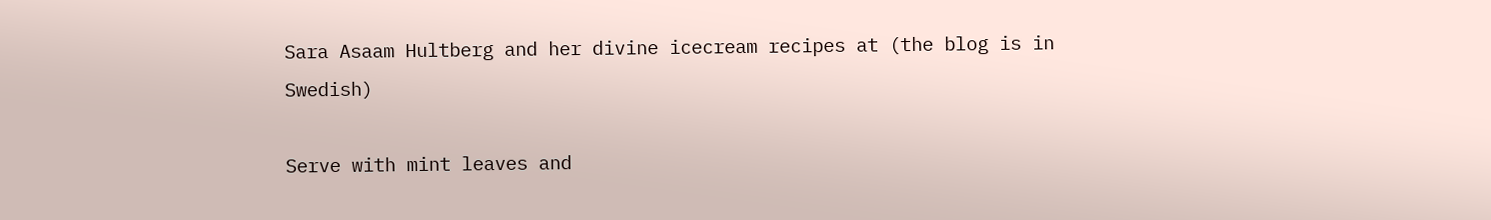Sara Asaam Hultberg and her divine icecream recipes at (the blog is in Swedish)

Serve with mint leaves and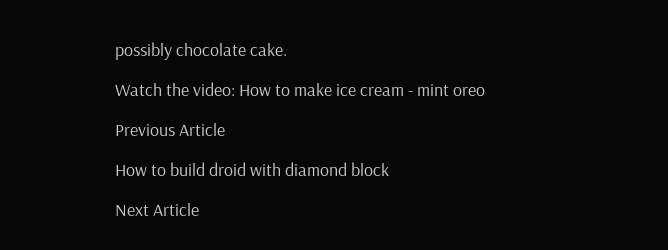possibly chocolate cake.

Watch the video: How to make ice cream - mint oreo

Previous Article

How to build droid with diamond block

Next Article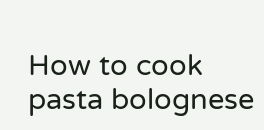How to cook pasta bolognese